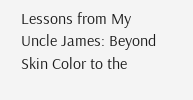Lessons from My Uncle James: Beyond Skin Color to the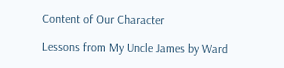Content of Our Character

Lessons from My Uncle James by Ward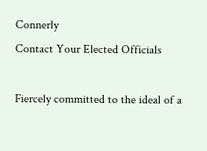Connerly
Contact Your Elected Officials

Fiercely committed to the ideal of a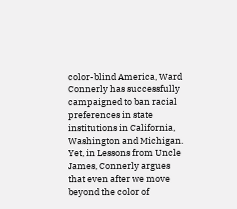color-blind America, Ward Connerly has successfully campaigned to ban racial preferences in state institutions in California, Washington and Michigan. Yet, in Lessons from Uncle James, Connerly argues that even after we move beyond the color of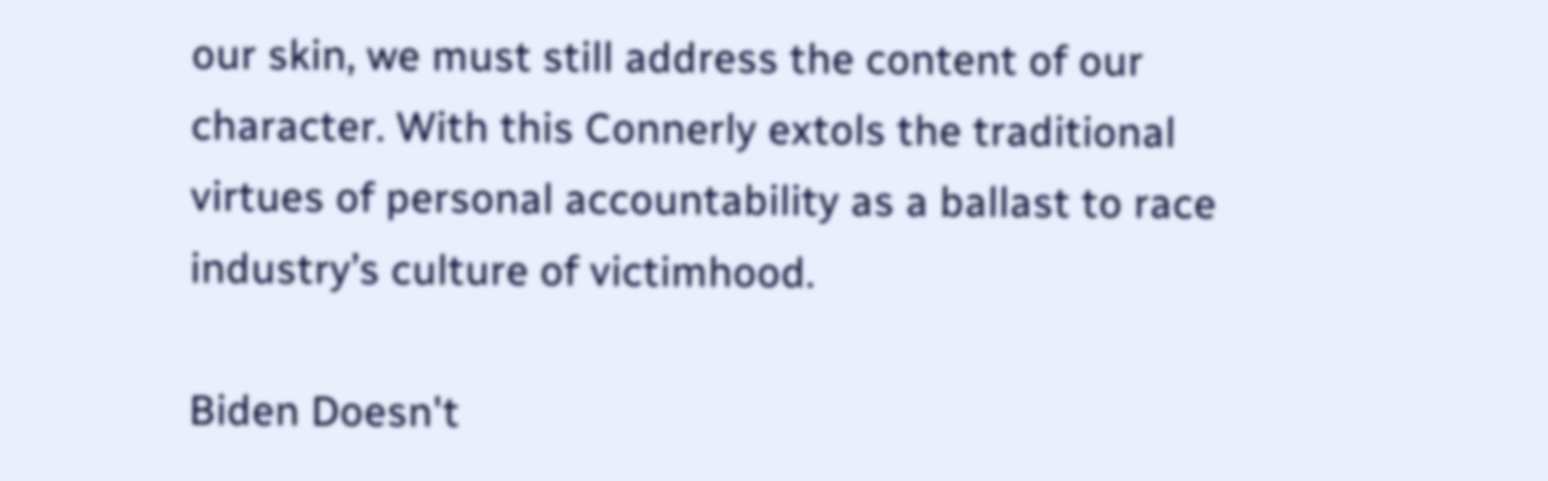our skin, we must still address the content of our character. With this Connerly extols the traditional virtues of personal accountability as a ballast to race industry’s culture of victimhood.

Biden Doesn't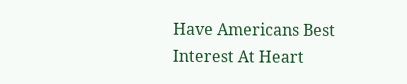Have Americans Best Interest At Heart